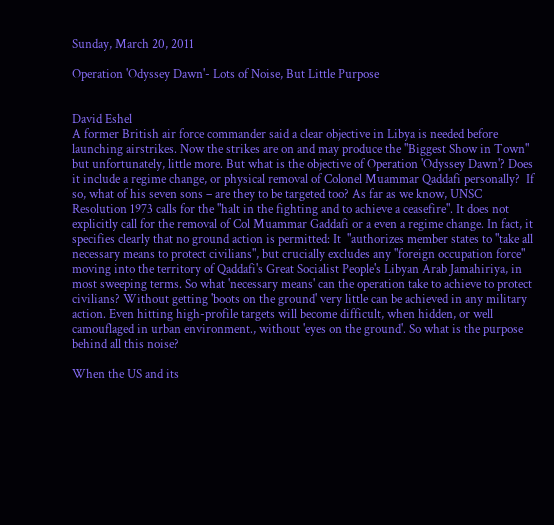Sunday, March 20, 2011

Operation 'Odyssey Dawn'- Lots of Noise, But Little Purpose


David Eshel
A former British air force commander said a clear objective in Libya is needed before launching airstrikes. Now the strikes are on and may produce the "Biggest Show in Town" but unfortunately, little more. But what is the objective of Operation 'Odyssey Dawn'? Does it include a regime change, or physical removal of Colonel Muammar Qaddafi personally?  If so, what of his seven sons – are they to be targeted too? As far as we know, UNSC Resolution 1973 calls for the "halt in the fighting and to achieve a ceasefire". It does not explicitly call for the removal of Col Muammar Gaddafi or a even a regime change. In fact, it specifies clearly that no ground action is permitted: It  "authorizes member states to "take all necessary means to protect civilians", but crucially excludes any "foreign occupation force" moving into the territory of Qaddafi's Great Socialist People's Libyan Arab Jamahiriya, in most sweeping terms. So what 'necessary means' can the operation take to achieve to protect civilians? Without getting 'boots on the ground' very little can be achieved in any military action. Even hitting high-profile targets will become difficult, when hidden, or well camouflaged in urban environment., without 'eyes on the ground'. So what is the purpose behind all this noise?

When the US and its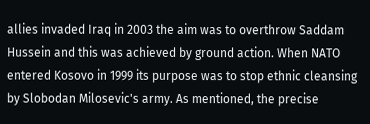allies invaded Iraq in 2003 the aim was to overthrow Saddam Hussein and this was achieved by ground action. When NATO  entered Kosovo in 1999 its purpose was to stop ethnic cleansing by Slobodan Milosevic's army. As mentioned, the precise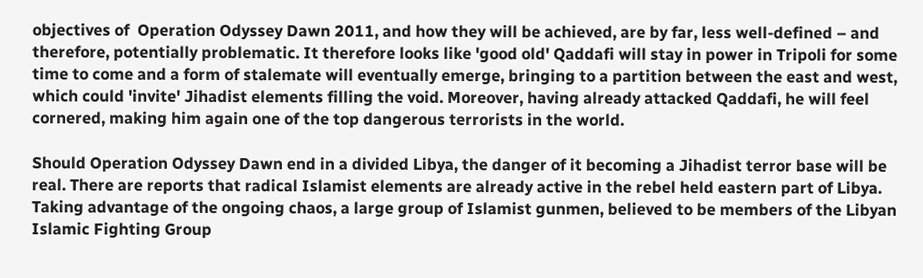objectives of  Operation Odyssey Dawn 2011, and how they will be achieved, are by far, less well-defined – and therefore, potentially problematic. It therefore looks like 'good old' Qaddafi will stay in power in Tripoli for some time to come and a form of stalemate will eventually emerge, bringing to a partition between the east and west, which could 'invite' Jihadist elements filling the void. Moreover, having already attacked Qaddafi, he will feel cornered, making him again one of the top dangerous terrorists in the world.

Should Operation Odyssey Dawn end in a divided Libya, the danger of it becoming a Jihadist terror base will be real. There are reports that radical Islamist elements are already active in the rebel held eastern part of Libya. Taking advantage of the ongoing chaos, a large group of Islamist gunmen, believed to be members of the Libyan Islamic Fighting Group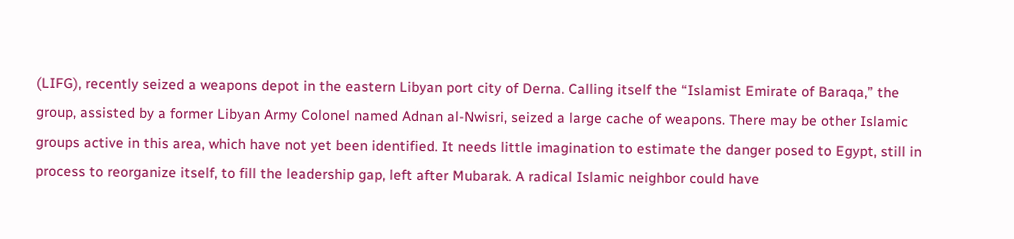(LIFG), recently seized a weapons depot in the eastern Libyan port city of Derna. Calling itself the “Islamist Emirate of Baraqa,” the group, assisted by a former Libyan Army Colonel named Adnan al-Nwisri, seized a large cache of weapons. There may be other Islamic groups active in this area, which have not yet been identified. It needs little imagination to estimate the danger posed to Egypt, still in process to reorganize itself, to fill the leadership gap, left after Mubarak. A radical Islamic neighbor could have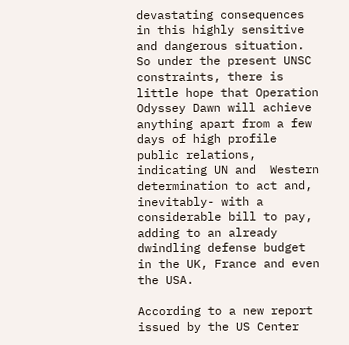devastating consequences in this highly sensitive and dangerous situation.
So under the present UNSC constraints, there is little hope that Operation Odyssey Dawn will achieve anything apart from a few days of high profile public relations, indicating UN and  Western determination to act and, inevitably- with a considerable bill to pay, adding to an already dwindling defense budget in the UK, France and even the USA.

According to a new report issued by the US Center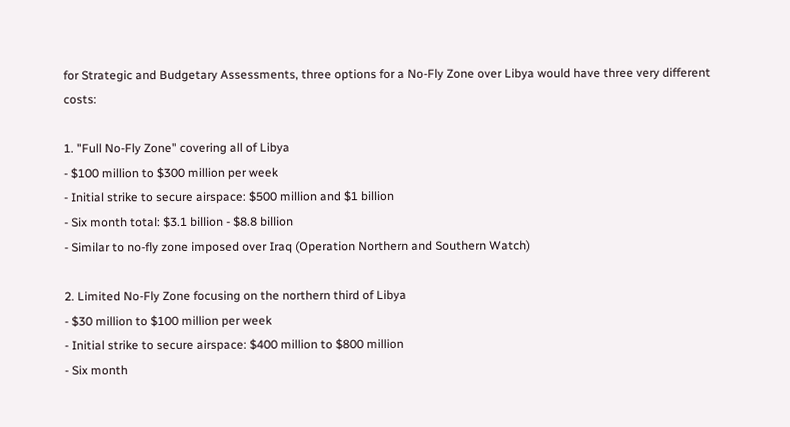for Strategic and Budgetary Assessments, three options for a No-Fly Zone over Libya would have three very different costs:

1. "Full No-Fly Zone" covering all of Libya
- $100 million to $300 million per week
- Initial strike to secure airspace: $500 million and $1 billion
- Six month total: $3.1 billion - $8.8 billion
- Similar to no-fly zone imposed over Iraq (Operation Northern and Southern Watch)

2. Limited No-Fly Zone focusing on the northern third of Libya
- $30 million to $100 million per week
- Initial strike to secure airspace: $400 million to $800 million
- Six month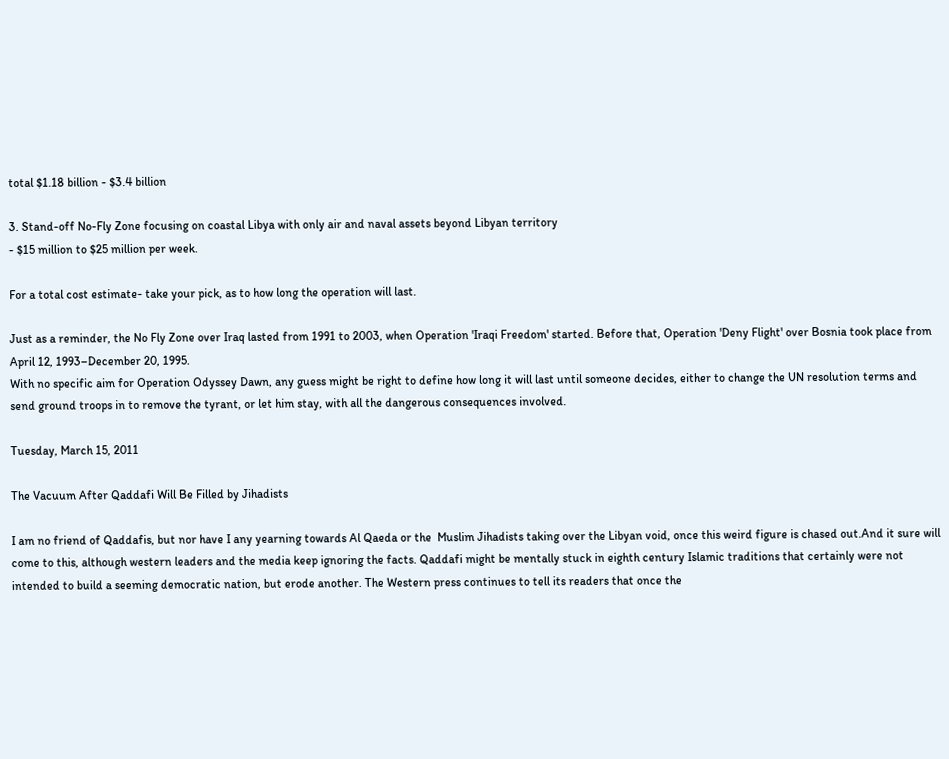total $1.18 billion - $3.4 billion

3. Stand-off No-Fly Zone focusing on coastal Libya with only air and naval assets beyond Libyan territory
- $15 million to $25 million per week.

For a total cost estimate- take your pick, as to how long the operation will last.

Just as a reminder, the No Fly Zone over Iraq lasted from 1991 to 2003, when Operation 'Iraqi Freedom' started. Before that, Operation 'Deny Flight' over Bosnia took place from April 12, 1993–December 20, 1995.
With no specific aim for Operation Odyssey Dawn, any guess might be right to define how long it will last until someone decides, either to change the UN resolution terms and send ground troops in to remove the tyrant, or let him stay, with all the dangerous consequences involved.

Tuesday, March 15, 2011

The Vacuum After Qaddafi Will Be Filled by Jihadists

I am no friend of Qaddafis, but nor have I any yearning towards Al Qaeda or the  Muslim Jihadists taking over the Libyan void, once this weird figure is chased out.And it sure will come to this, although western leaders and the media keep ignoring the facts. Qaddafi might be mentally stuck in eighth century Islamic traditions that certainly were not intended to build a seeming democratic nation, but erode another. The Western press continues to tell its readers that once the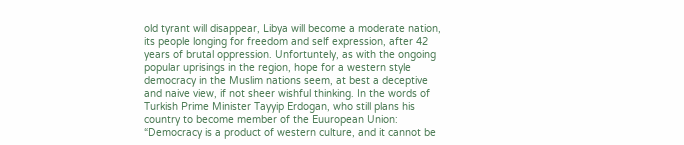old tyrant will disappear, Libya will become a moderate nation, its people longing for freedom and self expression, after 42 years of brutal oppression. Unfortuntely, as with the ongoing popular uprisings in the region, hope for a western style democracy in the Muslim nations seem, at best a deceptive and naive view, if not sheer wishful thinking. In the words of Turkish Prime Minister Tayyip Erdogan, who still plans his country to become member of the Euuropean Union: “Democracy is a product of western culture, and it cannot be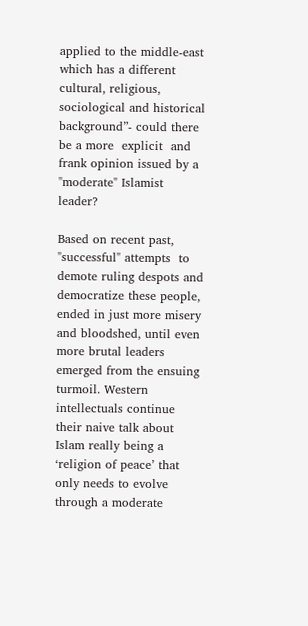applied to the middle-east which has a different cultural, religious, sociological and historical background”- could there be a more  explicit  and frank opinion issued by a "moderate" Islamist leader?

Based on recent past, "successful" attempts  to demote ruling despots and democratize these people, ended in just more misery and bloodshed, until even more brutal leaders emerged from the ensuing turmoil. Western intellectuals continue their naive talk about Islam really being a ‘religion of peace’ that only needs to evolve through a moderate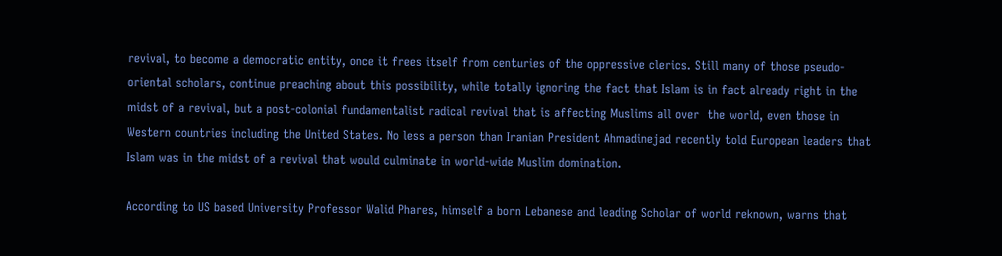revival, to become a democratic entity, once it frees itself from centuries of the oppressive clerics. Still many of those pseudo-oriental scholars, continue preaching about this possibility, while totally ignoring the fact that Islam is in fact already right in the midst of a revival, but a post-colonial fundamentalist radical revival that is affecting Muslims all over  the world, even those in Western countries including the United States. No less a person than Iranian President Ahmadinejad recently told European leaders that Islam was in the midst of a revival that would culminate in world-wide Muslim domination.

According to US based University Professor Walid Phares, himself a born Lebanese and leading Scholar of world reknown, warns that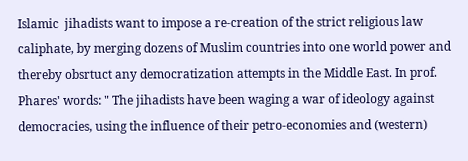Islamic  jihadists want to impose a re-creation of the strict religious law caliphate, by merging dozens of Muslim countries into one world power and thereby obsrtuct any democratization attempts in the Middle East. In prof. Phares' words: " The jihadists have been waging a war of ideology against democracies, using the influence of their petro-economies and (western)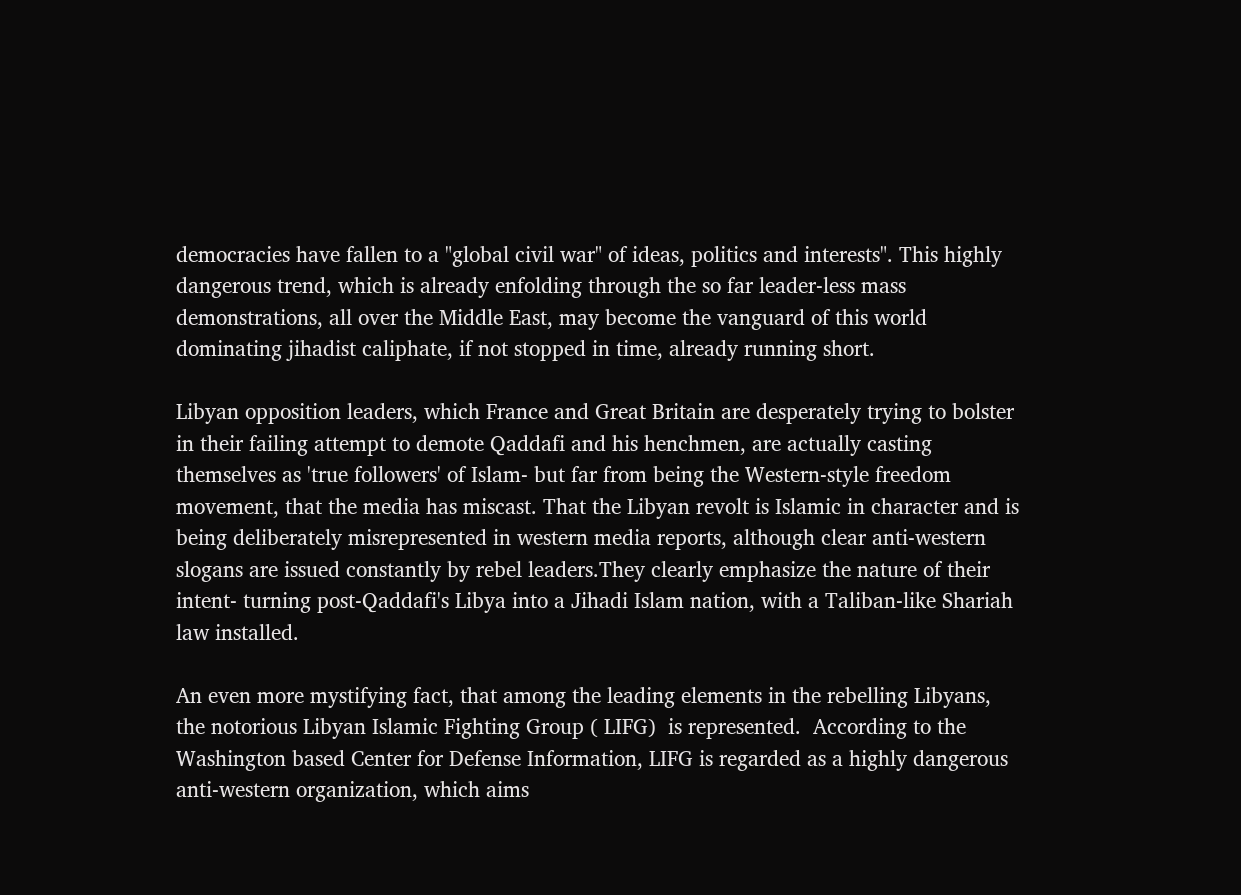democracies have fallen to a "global civil war" of ideas, politics and interests". This highly dangerous trend, which is already enfolding through the so far leader-less mass demonstrations, all over the Middle East, may become the vanguard of this world dominating jihadist caliphate, if not stopped in time, already running short.

Libyan opposition leaders, which France and Great Britain are desperately trying to bolster in their failing attempt to demote Qaddafi and his henchmen, are actually casting themselves as 'true followers' of Islam- but far from being the Western-style freedom movement, that the media has miscast. That the Libyan revolt is Islamic in character and is being deliberately misrepresented in western media reports, although clear anti-western slogans are issued constantly by rebel leaders.They clearly emphasize the nature of their intent- turning post-Qaddafi's Libya into a Jihadi Islam nation, with a Taliban-like Shariah law installed.

An even more mystifying fact, that among the leading elements in the rebelling Libyans, the notorious Libyan Islamic Fighting Group ( LIFG)  is represented.  According to the Washington based Center for Defense Information, LIFG is regarded as a highly dangerous anti-western organization, which aims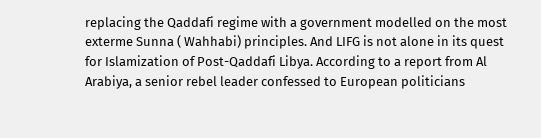replacing the Qaddafi regime with a government modelled on the most exterme Sunna ( Wahhabi) principles. And LIFG is not alone in its quest for Islamization of Post-Qaddafi Libya. According to a report from Al Arabiya, a senior rebel leader confessed to European politicians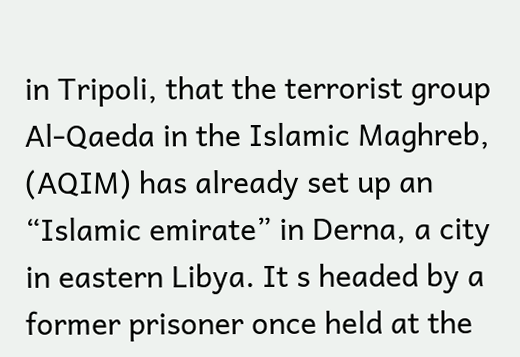in Tripoli, that the terrorist group Al-Qaeda in the Islamic Maghreb, (AQIM) has already set up an “Islamic emirate” in Derna, a city in eastern Libya. It s headed by a former prisoner once held at the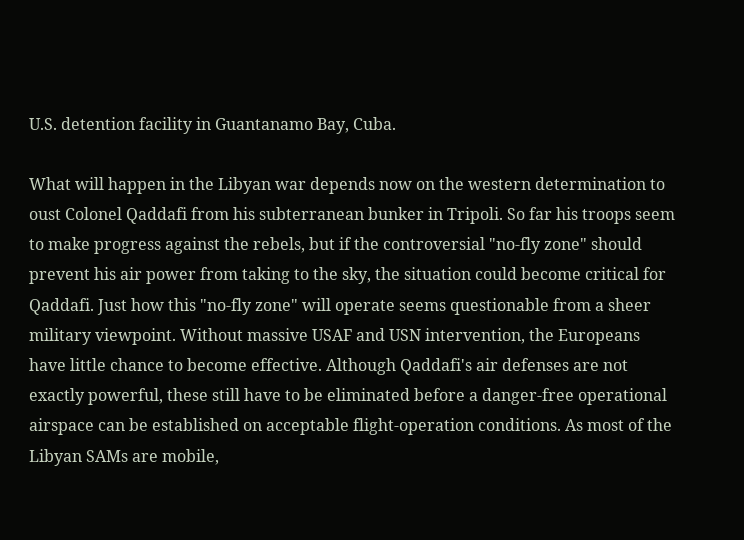U.S. detention facility in Guantanamo Bay, Cuba.

What will happen in the Libyan war depends now on the western determination to oust Colonel Qaddafi from his subterranean bunker in Tripoli. So far his troops seem to make progress against the rebels, but if the controversial "no-fly zone" should prevent his air power from taking to the sky, the situation could become critical for Qaddafi. Just how this "no-fly zone" will operate seems questionable from a sheer military viewpoint. Without massive USAF and USN intervention, the Europeans have little chance to become effective. Although Qaddafi's air defenses are not exactly powerful, these still have to be eliminated before a danger-free operational airspace can be established on acceptable flight-operation conditions. As most of the Libyan SAMs are mobile,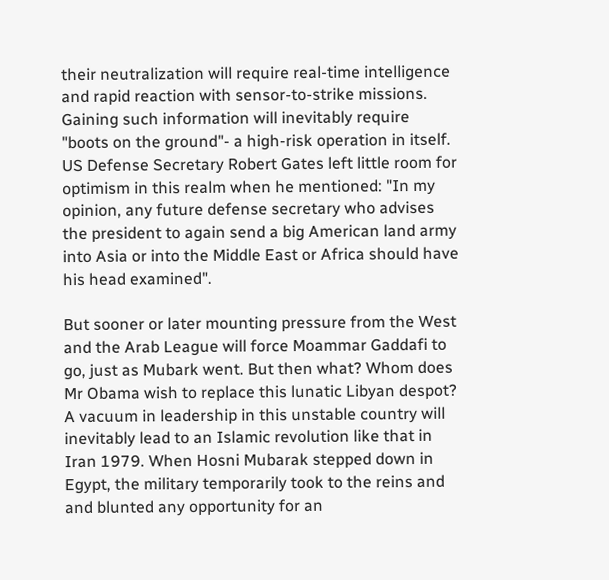their neutralization will require real-time intelligence and rapid reaction with sensor-to-strike missions. Gaining such information will inevitably require "boots on the ground"- a high-risk operation in itself. US Defense Secretary Robert Gates left little room for optimism in this realm when he mentioned: "In my opinion, any future defense secretary who advises the president to again send a big American land army into Asia or into the Middle East or Africa should have his head examined".

But sooner or later mounting pressure from the West and the Arab League will force Moammar Gaddafi to go, just as Mubark went. But then what? Whom does Mr Obama wish to replace this lunatic Libyan despot? A vacuum in leadership in this unstable country will inevitably lead to an Islamic revolution like that in Iran 1979. When Hosni Mubarak stepped down in Egypt, the military temporarily took to the reins and  and blunted any opportunity for an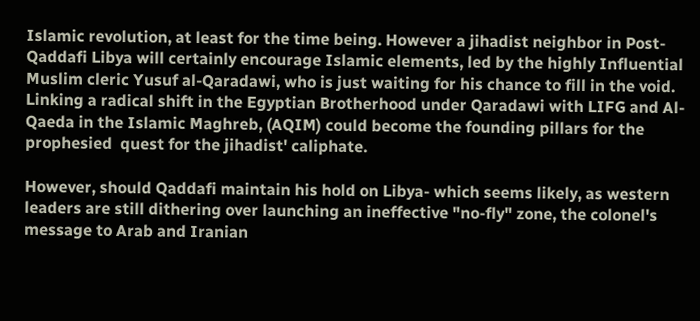Islamic revolution, at least for the time being. However a jihadist neighbor in Post-Qaddafi Libya will certainly encourage Islamic elements, led by the highly Influential Muslim cleric Yusuf al-Qaradawi, who is just waiting for his chance to fill in the void. Linking a radical shift in the Egyptian Brotherhood under Qaradawi with LIFG and Al-Qaeda in the Islamic Maghreb, (AQIM) could become the founding pillars for the prophesied  quest for the jihadist' caliphate.

However, should Qaddafi maintain his hold on Libya- which seems likely, as western leaders are still dithering over launching an ineffective "no-fly" zone, the colonel's message to Arab and Iranian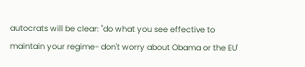autocrats will be clear: "do what you see effective to maintain your regime- don't worry about Obama or the EU'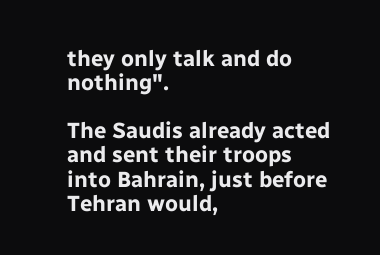they only talk and do nothing".

The Saudis already acted and sent their troops into Bahrain, just before Tehran would,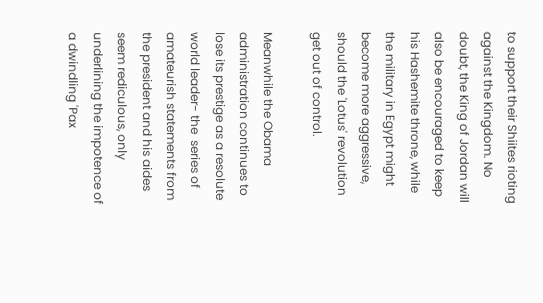to support their Shiites rioting against the Kingdom. No doubt, the King of Jordan will also be encouraged to keep his Hashemite throne, while the military in Egypt might become more aggressive, should the 'Lotus' revolution get out of control.

Meanwhile the Obama administration continues to lose its prestige as a resolute world leader- the  series of amateurish statements from the president and his aides seem rediculous, only underlining the impotence of a dwindling 'Pax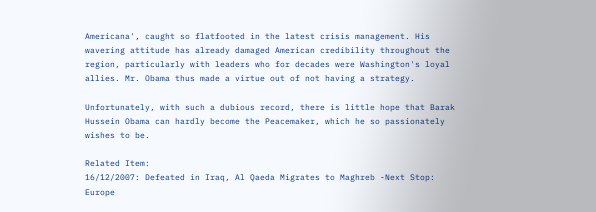Americana', caught so flatfooted in the latest crisis management. His wavering attitude has already damaged American credibility throughout the region, particularly with leaders who for decades were Washington's loyal allies. Mr. Obama thus made a virtue out of not having a strategy.

Unfortunately, with such a dubious record, there is little hope that Barak Hussein Obama can hardly become the Peacemaker, which he so passionately wishes to be.

Related Item:
16/12/2007: Defeated in Iraq, Al Qaeda Migrates to Maghreb -Next Stop: Europe